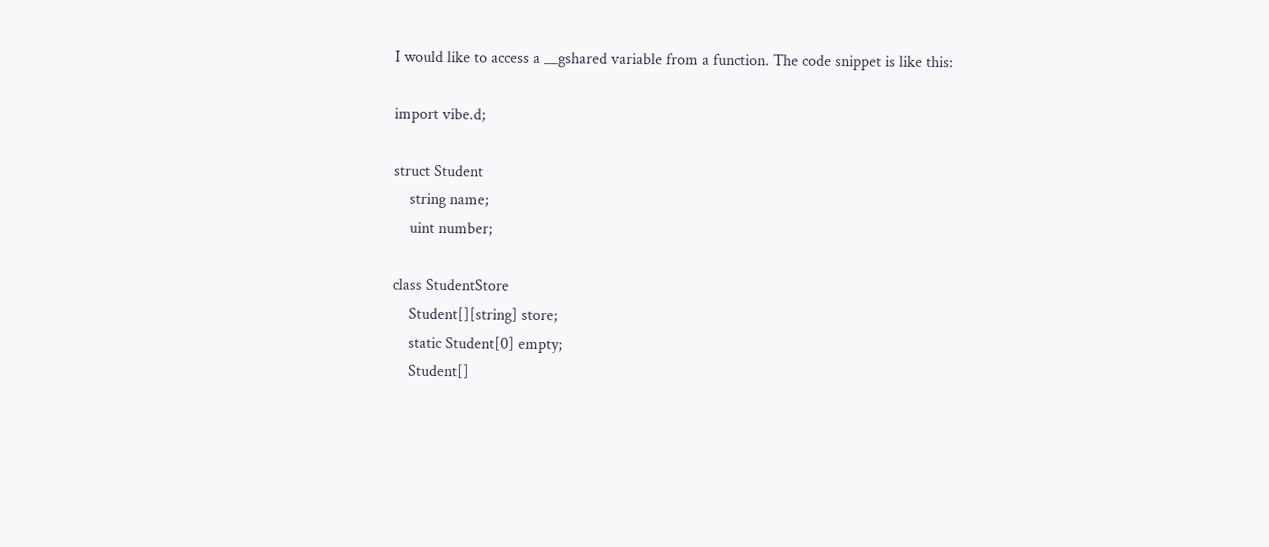I would like to access a __gshared variable from a function. The code snippet is like this:

import vibe.d;

struct Student
    string name;
    uint number;

class StudentStore
    Student[][string] store;
    static Student[0] empty;
    Student[]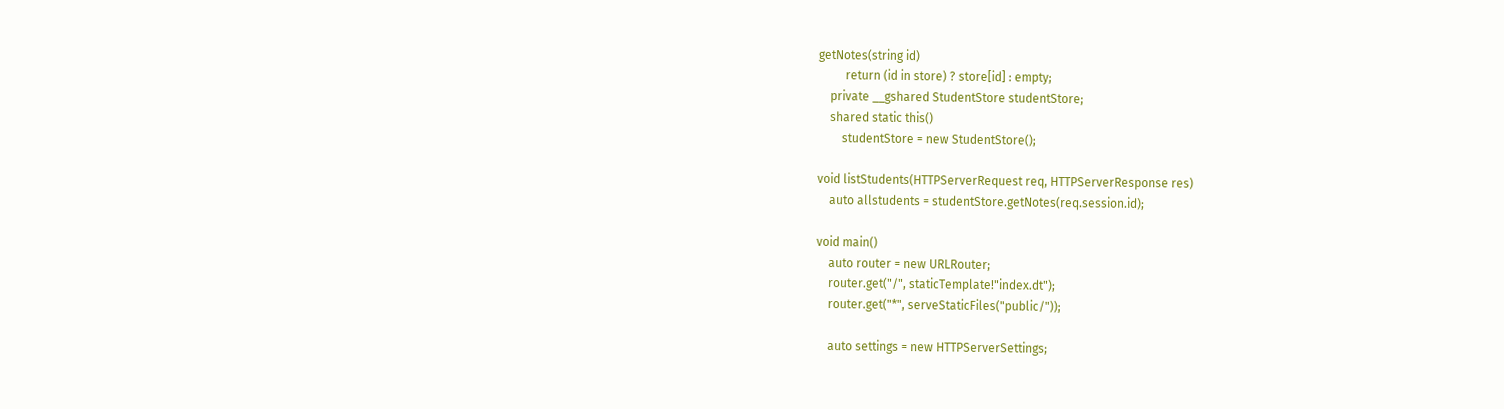getNotes(string id)
         return (id in store) ? store[id] : empty;
    private __gshared StudentStore studentStore;
    shared static this()
        studentStore = new StudentStore();

void listStudents(HTTPServerRequest req, HTTPServerResponse res)
    auto allstudents = studentStore.getNotes(req.session.id);

void main()
    auto router = new URLRouter;
    router.get("/", staticTemplate!"index.dt");
    router.get("*", serveStaticFiles("public/"));

    auto settings = new HTTPServerSettings;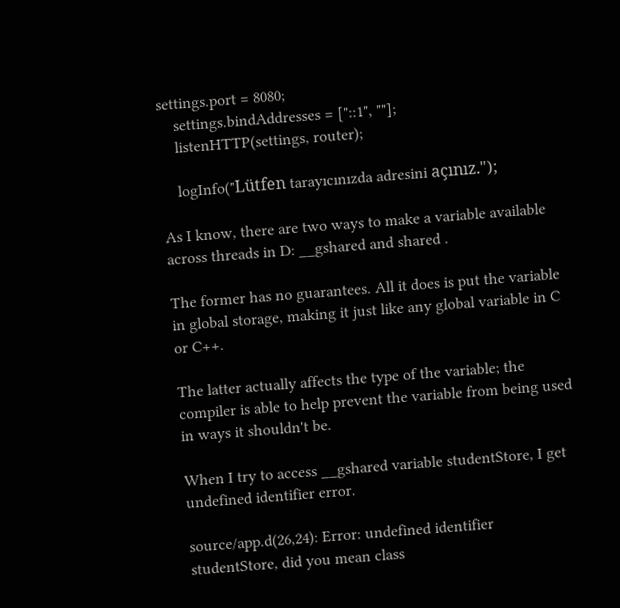settings.port = 8080;
    settings.bindAddresses = ["::1", ""];
    listenHTTP(settings, router);

    logInfo("Lütfen tarayıcınızda adresini açınız.");

As I know, there are two ways to make a variable available across threads in D: __gshared and shared .

The former has no guarantees. All it does is put the variable in global storage, making it just like any global variable in C or C++.

The latter actually affects the type of the variable; the compiler is able to help prevent the variable from being used in ways it shouldn't be.

When I try to access __gshared variable studentStore, I get undefined identifier error.

source/app.d(26,24): Error: undefined identifier studentStore, did you mean class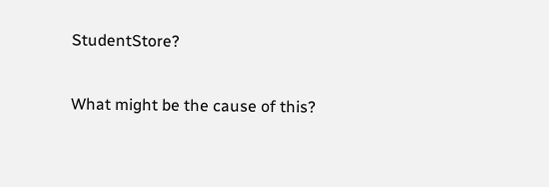StudentStore?

What might be the cause of this?